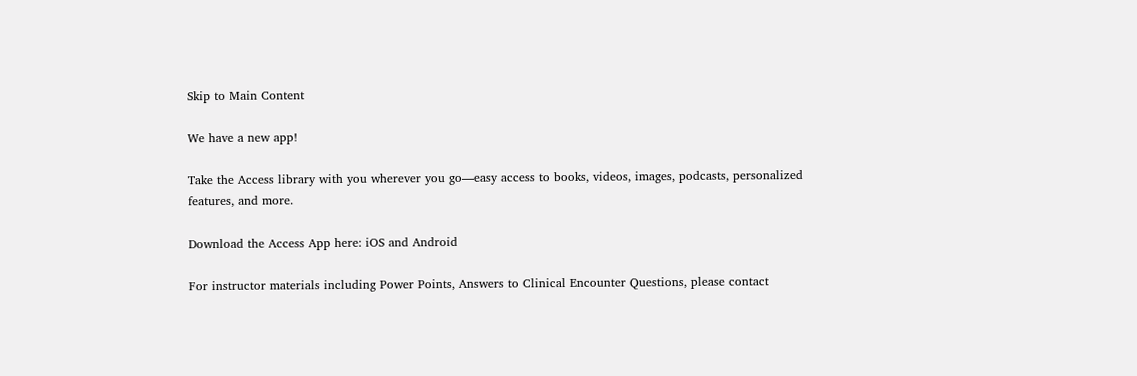Skip to Main Content

We have a new app!

Take the Access library with you wherever you go—easy access to books, videos, images, podcasts, personalized features, and more.

Download the Access App here: iOS and Android

For instructor materials including Power Points, Answers to Clinical Encounter Questions, please contact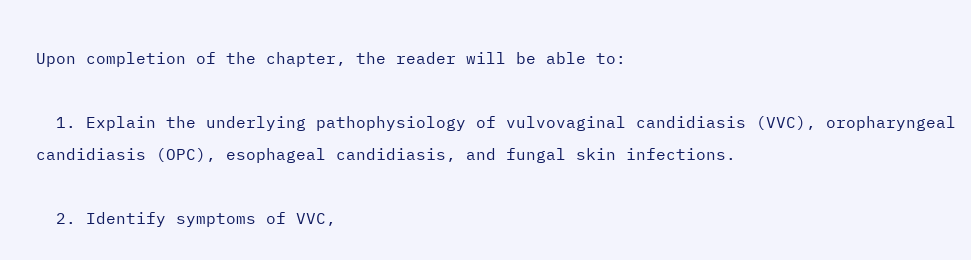Upon completion of the chapter, the reader will be able to:

  1. Explain the underlying pathophysiology of vulvovaginal candidiasis (VVC), oropharyngeal candidiasis (OPC), esophageal candidiasis, and fungal skin infections.

  2. Identify symptoms of VVC,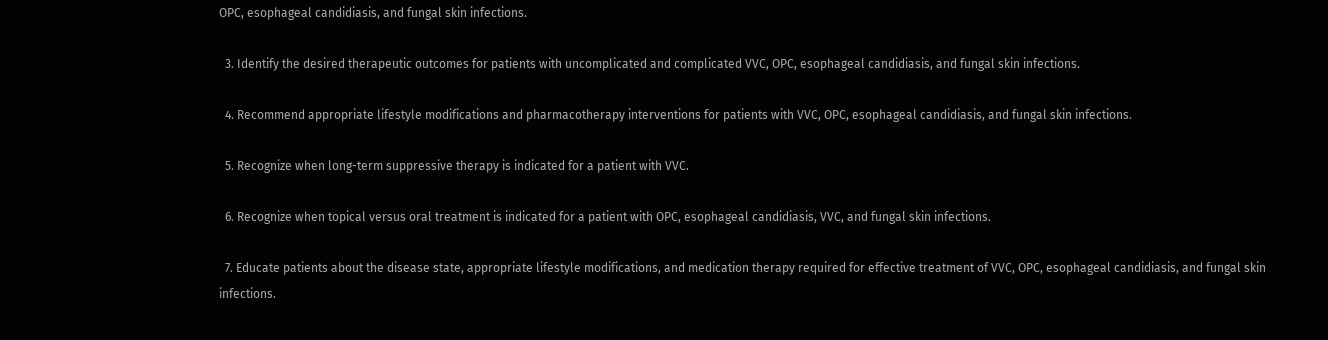OPC, esophageal candidiasis, and fungal skin infections.

  3. Identify the desired therapeutic outcomes for patients with uncomplicated and complicated VVC, OPC, esophageal candidiasis, and fungal skin infections.

  4. Recommend appropriate lifestyle modifications and pharmacotherapy interventions for patients with VVC, OPC, esophageal candidiasis, and fungal skin infections.

  5. Recognize when long-term suppressive therapy is indicated for a patient with VVC.

  6. Recognize when topical versus oral treatment is indicated for a patient with OPC, esophageal candidiasis, VVC, and fungal skin infections.

  7. Educate patients about the disease state, appropriate lifestyle modifications, and medication therapy required for effective treatment of VVC, OPC, esophageal candidiasis, and fungal skin infections.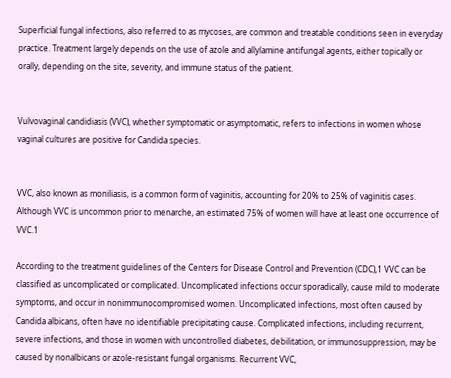Superficial fungal infections, also referred to as mycoses, are common and treatable conditions seen in everyday practice. Treatment largely depends on the use of azole and allylamine antifungal agents, either topically or orally, depending on the site, severity, and immune status of the patient.


Vulvovaginal candidiasis (VVC), whether symptomatic or asymptomatic, refers to infections in women whose vaginal cultures are positive for Candida species.


VVC, also known as moniliasis, is a common form of vaginitis, accounting for 20% to 25% of vaginitis cases. Although VVC is uncommon prior to menarche, an estimated 75% of women will have at least one occurrence of VVC.1

According to the treatment guidelines of the Centers for Disease Control and Prevention (CDC),1 VVC can be classified as uncomplicated or complicated. Uncomplicated infections occur sporadically, cause mild to moderate symptoms, and occur in nonimmunocompromised women. Uncomplicated infections, most often caused by Candida albicans, often have no identifiable precipitating cause. Complicated infections, including recurrent, severe infections, and those in women with uncontrolled diabetes, debilitation, or immunosuppression, may be caused by nonalbicans or azole-resistant fungal organisms. Recurrent VVC,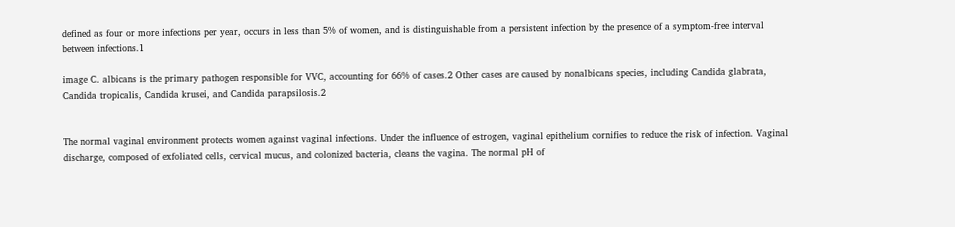defined as four or more infections per year, occurs in less than 5% of women, and is distinguishable from a persistent infection by the presence of a symptom-free interval between infections.1

image C. albicans is the primary pathogen responsible for VVC, accounting for 66% of cases.2 Other cases are caused by nonalbicans species, including Candida glabrata, Candida tropicalis, Candida krusei, and Candida parapsilosis.2


The normal vaginal environment protects women against vaginal infections. Under the influence of estrogen, vaginal epithelium cornifies to reduce the risk of infection. Vaginal discharge, composed of exfoliated cells, cervical mucus, and colonized bacteria, cleans the vagina. The normal pH of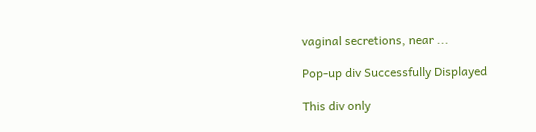vaginal secretions, near ...

Pop-up div Successfully Displayed

This div only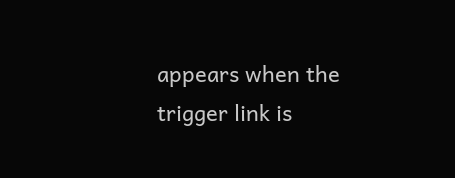appears when the trigger link is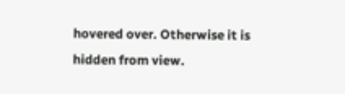hovered over. Otherwise it is hidden from view.